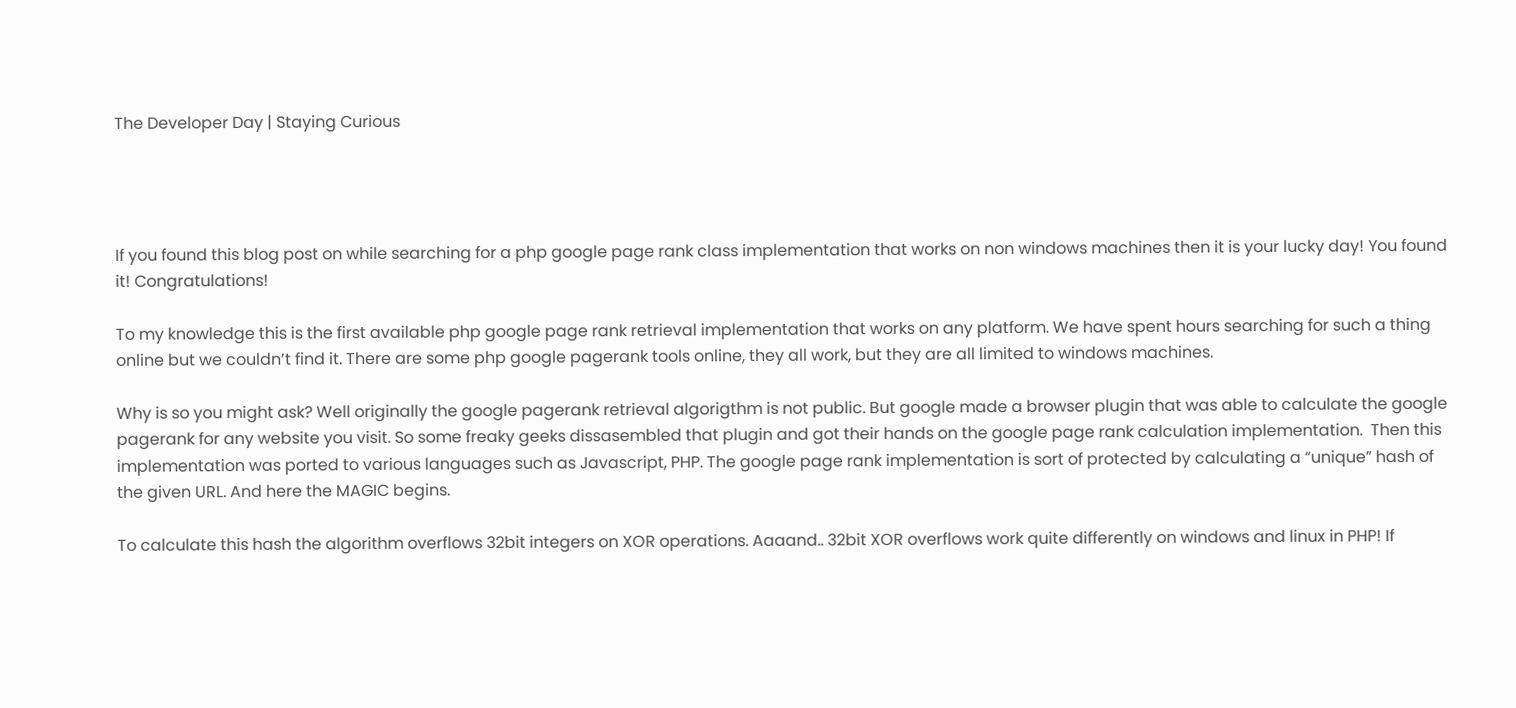The Developer Day | Staying Curious




If you found this blog post on while searching for a php google page rank class implementation that works on non windows machines then it is your lucky day! You found it! Congratulations!

To my knowledge this is the first available php google page rank retrieval implementation that works on any platform. We have spent hours searching for such a thing online but we couldn’t find it. There are some php google pagerank tools online, they all work, but they are all limited to windows machines.

Why is so you might ask? Well originally the google pagerank retrieval algorigthm is not public. But google made a browser plugin that was able to calculate the google pagerank for any website you visit. So some freaky geeks dissasembled that plugin and got their hands on the google page rank calculation implementation.  Then this implementation was ported to various languages such as Javascript, PHP. The google page rank implementation is sort of protected by calculating a “unique” hash of the given URL. And here the MAGIC begins.

To calculate this hash the algorithm overflows 32bit integers on XOR operations. Aaaand.. 32bit XOR overflows work quite differently on windows and linux in PHP! If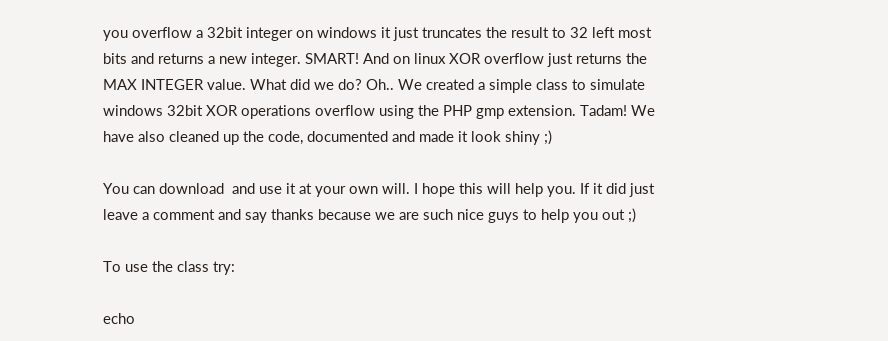you overflow a 32bit integer on windows it just truncates the result to 32 left most bits and returns a new integer. SMART! And on linux XOR overflow just returns the MAX INTEGER value. What did we do? Oh.. We created a simple class to simulate windows 32bit XOR operations overflow using the PHP gmp extension. Tadam! We have also cleaned up the code, documented and made it look shiny ;)

You can download  and use it at your own will. I hope this will help you. If it did just leave a comment and say thanks because we are such nice guys to help you out ;)

To use the class try:

echo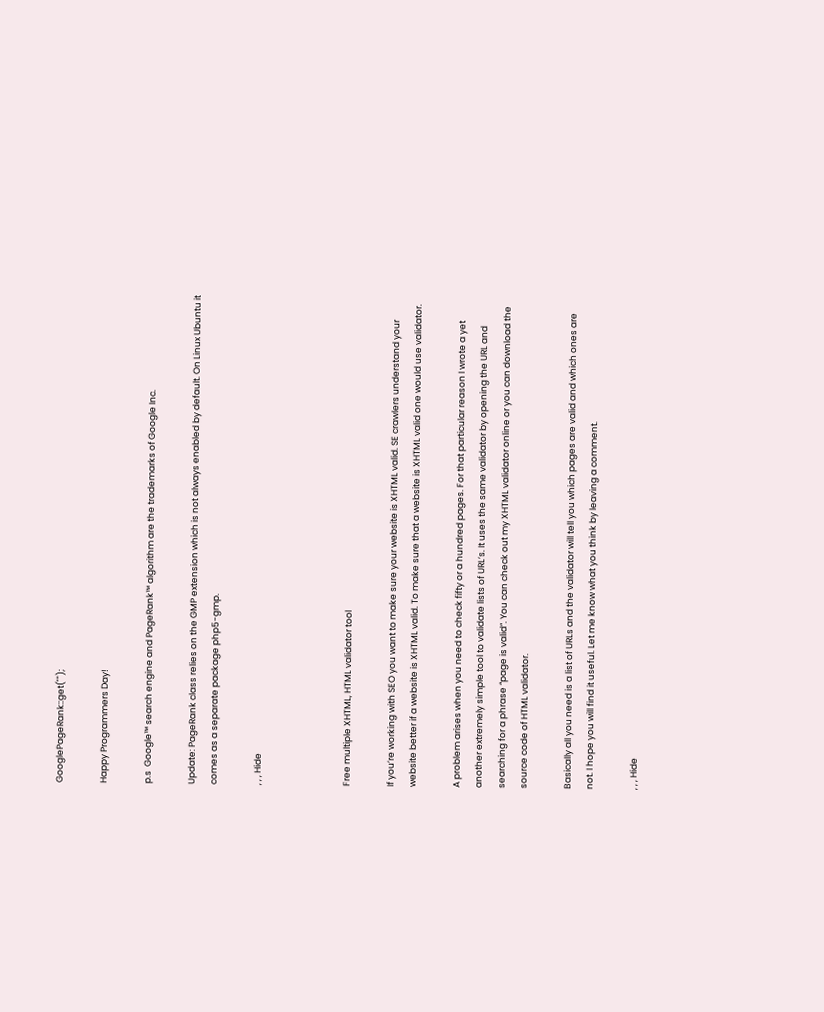GooglePageRank::get("");

Happy Programmers Day!

p.s  Google™ search engine and PageRank™ algorithm are the trademarks of Google Inc.

Update: PageRank class relies on the GMP extension which is not always enabled by default. On Linux Ubuntu it comes as a separate package php5-gmp.

, , , Hide



Free multiple XHTML, HTML validator tool

If you’re working with SEO you want to make sure your website is XHTML valid. SE crawlers understand your website better if a website is XHTML valid. To make sure that a website is XHTML valid one would use validator.

A problem arises when you need to check fifty or a hundred pages. For that particular reason I wrote a yet another extremely simple tool to validate lists of URL’s. It uses the same validator by opening the URL and searching for a phrase “page is valid”. You can check out my XHTML validator online or you can download the source code of HTML validator.

Basically all you need is a list of URLs and the validator will tell you which pages are valid and which ones are not. I hope you will find it useful. Let me know what you think by leaving a comment.

, , , Hide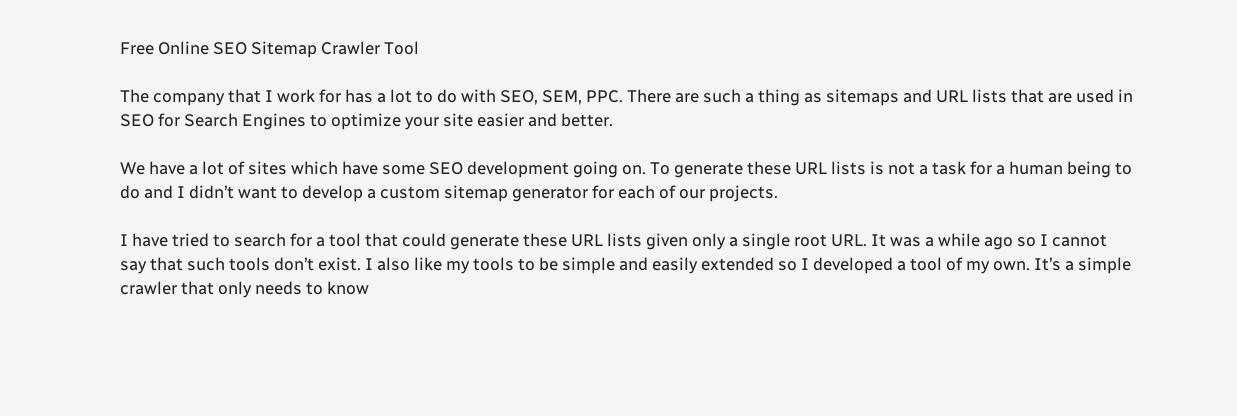Free Online SEO Sitemap Crawler Tool

The company that I work for has a lot to do with SEO, SEM, PPC. There are such a thing as sitemaps and URL lists that are used in SEO for Search Engines to optimize your site easier and better.

We have a lot of sites which have some SEO development going on. To generate these URL lists is not a task for a human being to do and I didn’t want to develop a custom sitemap generator for each of our projects.

I have tried to search for a tool that could generate these URL lists given only a single root URL. It was a while ago so I cannot say that such tools don’t exist. I also like my tools to be simple and easily extended so I developed a tool of my own. It’s a simple crawler that only needs to know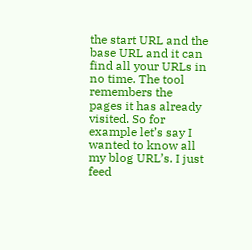the start URL and the base URL and it can find all your URLs in no time. The tool remembers the pages it has already visited. So for example let’s say I wanted to know all my blog URL’s. I just feed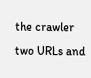the crawler two URLs and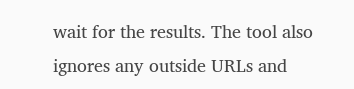wait for the results. The tool also ignores any outside URLs and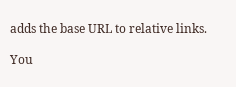adds the base URL to relative links.

You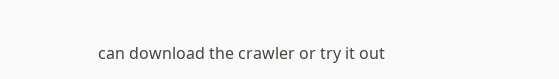can download the crawler or try it out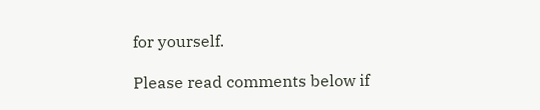for yourself.

Please read comments below if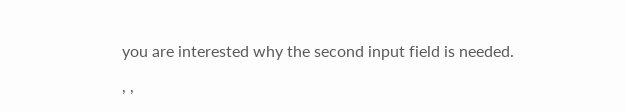you are interested why the second input field is needed.

, ,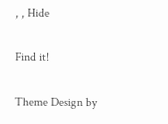, , Hide

Find it!

Theme Design by